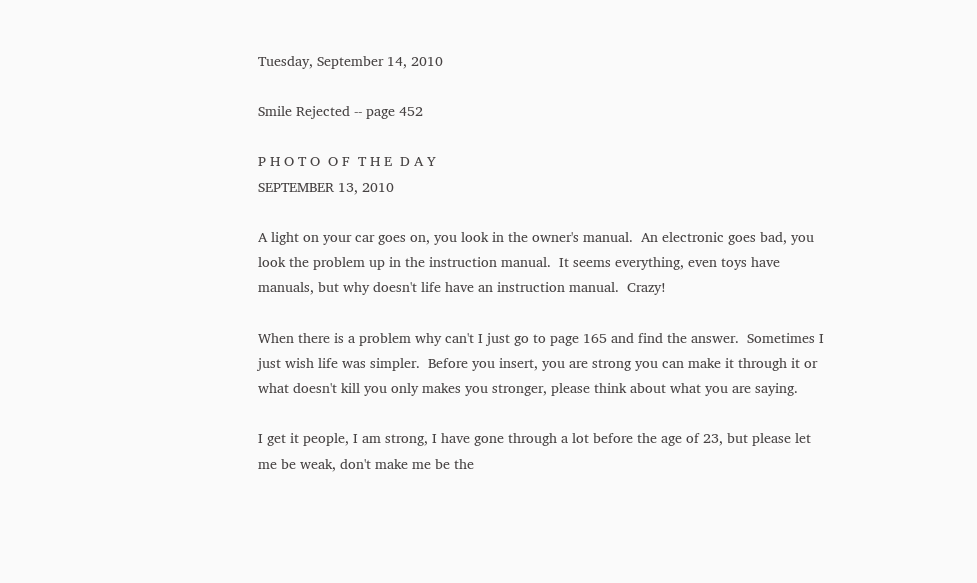Tuesday, September 14, 2010

Smile Rejected -- page 452

P H O T O  O F  T H E  D A Y
SEPTEMBER 13, 2010

A light on your car goes on, you look in the owner's manual.  An electronic goes bad, you look the problem up in the instruction manual.  It seems everything, even toys have manuals, but why doesn't life have an instruction manual.  Crazy!

When there is a problem why can't I just go to page 165 and find the answer.  Sometimes I just wish life was simpler.  Before you insert, you are strong you can make it through it or what doesn't kill you only makes you stronger, please think about what you are saying.

I get it people, I am strong, I have gone through a lot before the age of 23, but please let me be weak, don't make me be the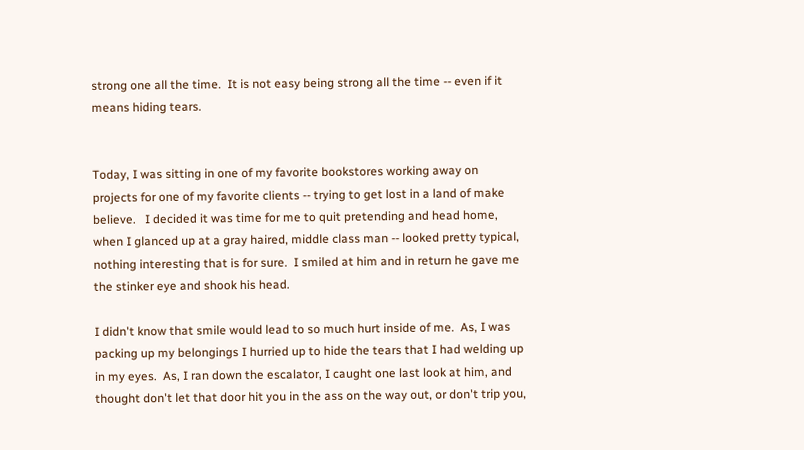strong one all the time.  It is not easy being strong all the time -- even if it means hiding tears.


Today, I was sitting in one of my favorite bookstores working away on projects for one of my favorite clients -- trying to get lost in a land of make believe.   I decided it was time for me to quit pretending and head home, when I glanced up at a gray haired, middle class man -- looked pretty typical, nothing interesting that is for sure.  I smiled at him and in return he gave me the stinker eye and shook his head.

I didn't know that smile would lead to so much hurt inside of me.  As, I was packing up my belongings I hurried up to hide the tears that I had welding up in my eyes.  As, I ran down the escalator, I caught one last look at him, and thought don't let that door hit you in the ass on the way out, or don't trip you,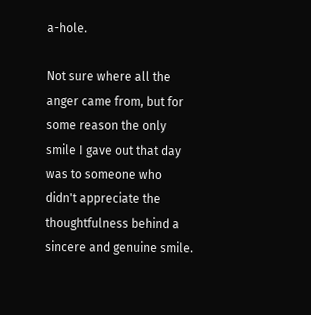a-hole.

Not sure where all the anger came from, but for some reason the only smile I gave out that day was to someone who didn't appreciate the thoughtfulness behind a sincere and genuine smile.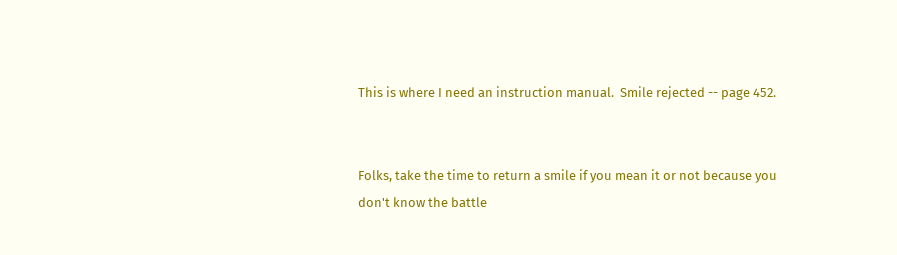This is where I need an instruction manual.  Smile rejected -- page 452.


Folks, take the time to return a smile if you mean it or not because you don't know the battle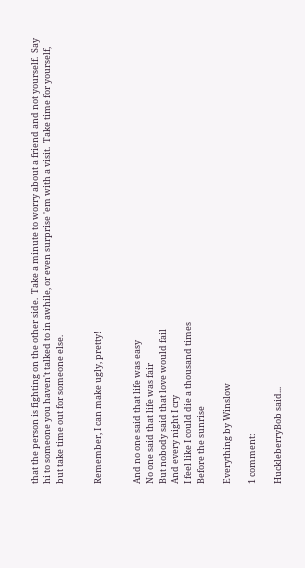that the person is fighting on the other side.  Take a minute to worry about a friend and not yourself.  Say hi to someone you haven't talked to in awhile, or even surprise 'em with a visit.  Take time for yourself, but take time out for someone else.


Remember, I can make ugly, pretty!


And no one said that life was easy
No one said that life was fair
But nobody said that love would fail
And every night I cry
I feel like I could die a thousand times
Before the sunrise

Everything by Winslow

1 comment:

HuckleberryBob said...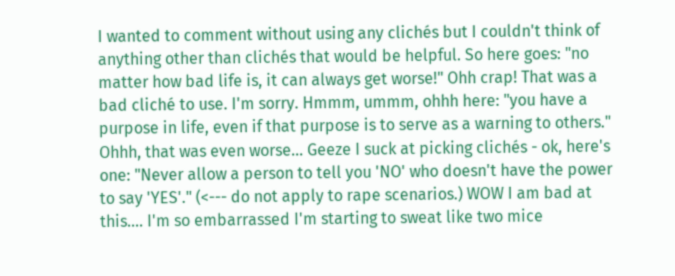I wanted to comment without using any clichés but I couldn't think of anything other than clichés that would be helpful. So here goes: "no matter how bad life is, it can always get worse!" Ohh crap! That was a bad cliché to use. I'm sorry. Hmmm, ummm, ohhh here: "you have a purpose in life, even if that purpose is to serve as a warning to others." Ohhh, that was even worse... Geeze I suck at picking clichés - ok, here's one: "Never allow a person to tell you 'NO' who doesn't have the power to say 'YES'." (<--- do not apply to rape scenarios.) WOW I am bad at this.... I'm so embarrassed I'm starting to sweat like two mice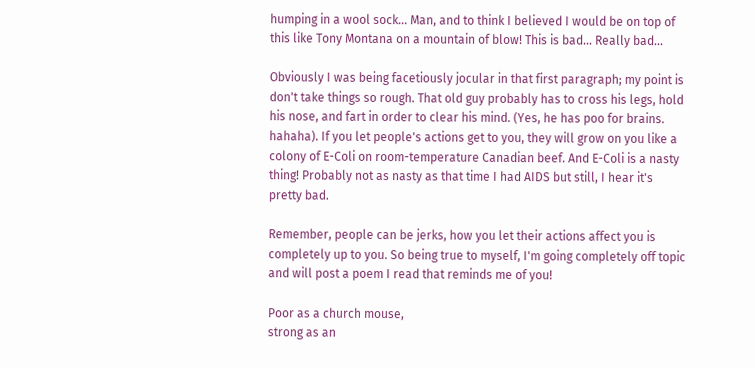humping in a wool sock... Man, and to think I believed I would be on top of this like Tony Montana on a mountain of blow! This is bad... Really bad...

Obviously I was being facetiously jocular in that first paragraph; my point is don't take things so rough. That old guy probably has to cross his legs, hold his nose, and fart in order to clear his mind. (Yes, he has poo for brains. hahaha). If you let people's actions get to you, they will grow on you like a colony of E-Coli on room-temperature Canadian beef. And E-Coli is a nasty thing! Probably not as nasty as that time I had AIDS but still, I hear it's pretty bad.

Remember, people can be jerks, how you let their actions affect you is completely up to you. So being true to myself, I'm going completely off topic and will post a poem I read that reminds me of you!

Poor as a church mouse,
strong as an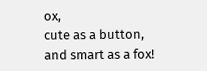ox,
cute as a button,
and smart as a fox!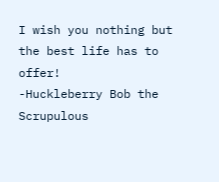I wish you nothing but the best life has to offer!
-Huckleberry Bob the Scrupulous